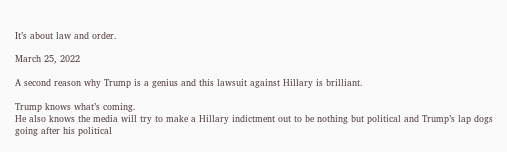It’s about law and order.

March 25, 2022

A second reason why Trump is a genius and this lawsuit against Hillary is brilliant.

Trump knows what’s coming.
He also knows the media will try to make a Hillary indictment out to be nothing but political and Trump’s lap dogs going after his political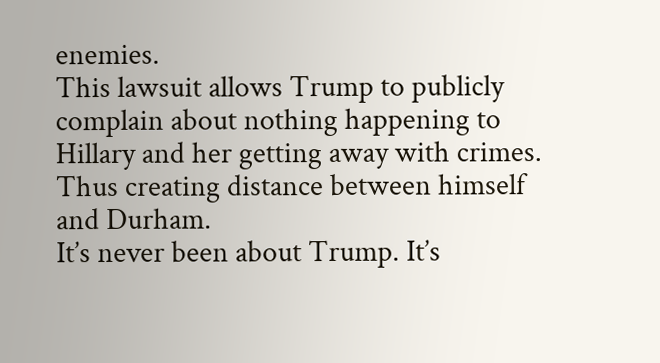enemies.
This lawsuit allows Trump to publicly complain about nothing happening to Hillary and her getting away with crimes.
Thus creating distance between himself and Durham.
It’s never been about Trump. It’s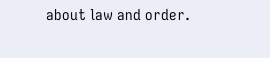about law and order.